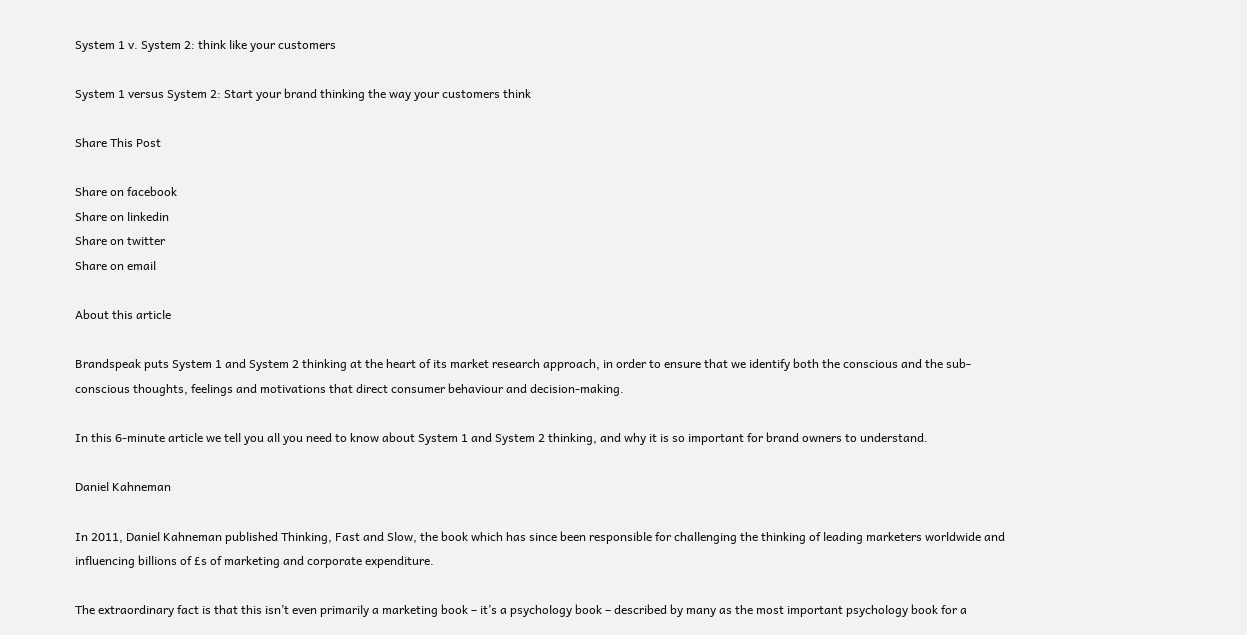System 1 v. System 2: think like your customers

System 1 versus System 2: Start your brand thinking the way your customers think

Share This Post

Share on facebook
Share on linkedin
Share on twitter
Share on email

About this article

Brandspeak puts System 1 and System 2 thinking at the heart of its market research approach, in order to ensure that we identify both the conscious and the sub-conscious thoughts, feelings and motivations that direct consumer behaviour and decision-making.

In this 6-minute article we tell you all you need to know about System 1 and System 2 thinking, and why it is so important for brand owners to understand.

Daniel Kahneman

In 2011, Daniel Kahneman published Thinking, Fast and Slow, the book which has since been responsible for challenging the thinking of leading marketers worldwide and influencing billions of £s of marketing and corporate expenditure.

The extraordinary fact is that this isn’t even primarily a marketing book – it’s a psychology book – described by many as the most important psychology book for a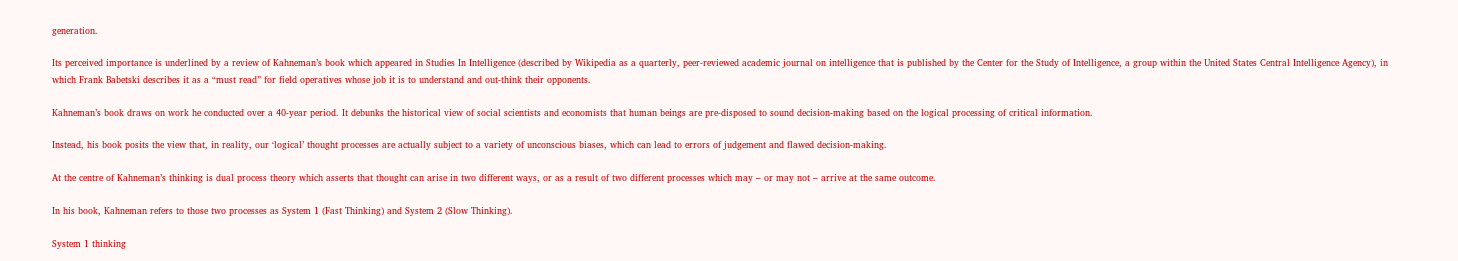generation.

Its perceived importance is underlined by a review of Kahneman’s book which appeared in Studies In Intelligence (described by Wikipedia as a quarterly, peer-reviewed academic journal on intelligence that is published by the Center for the Study of Intelligence, a group within the United States Central Intelligence Agency), in which Frank Babetski describes it as a “must read” for field operatives whose job it is to understand and out-think their opponents.

Kahneman’s book draws on work he conducted over a 40-year period. It debunks the historical view of social scientists and economists that human beings are pre-disposed to sound decision-making based on the logical processing of critical information.

Instead, his book posits the view that, in reality, our ‘logical’ thought processes are actually subject to a variety of unconscious biases, which can lead to errors of judgement and flawed decision-making.

At the centre of Kahneman’s thinking is dual process theory which asserts that thought can arise in two different ways, or as a result of two different processes which may – or may not – arrive at the same outcome.

In his book, Kahneman refers to those two processes as System 1 (Fast Thinking) and System 2 (Slow Thinking).

System 1 thinking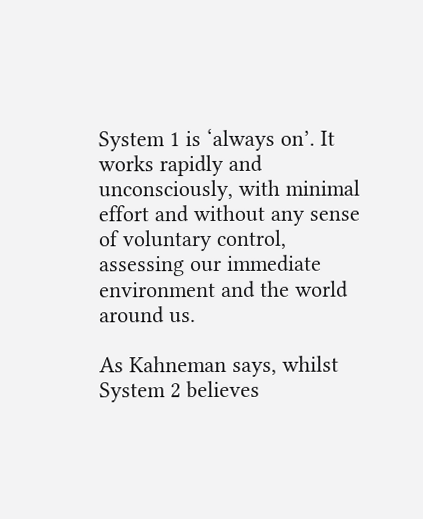System 1 is ‘always on’. It works rapidly and unconsciously, with minimal effort and without any sense of voluntary control, assessing our immediate environment and the world around us.

As Kahneman says, whilst System 2 believes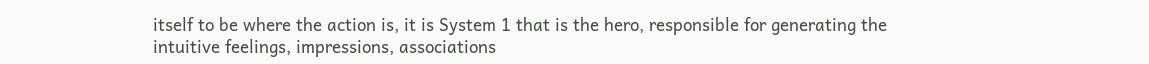itself to be where the action is, it is System 1 that is the hero, responsible for generating the intuitive feelings, impressions, associations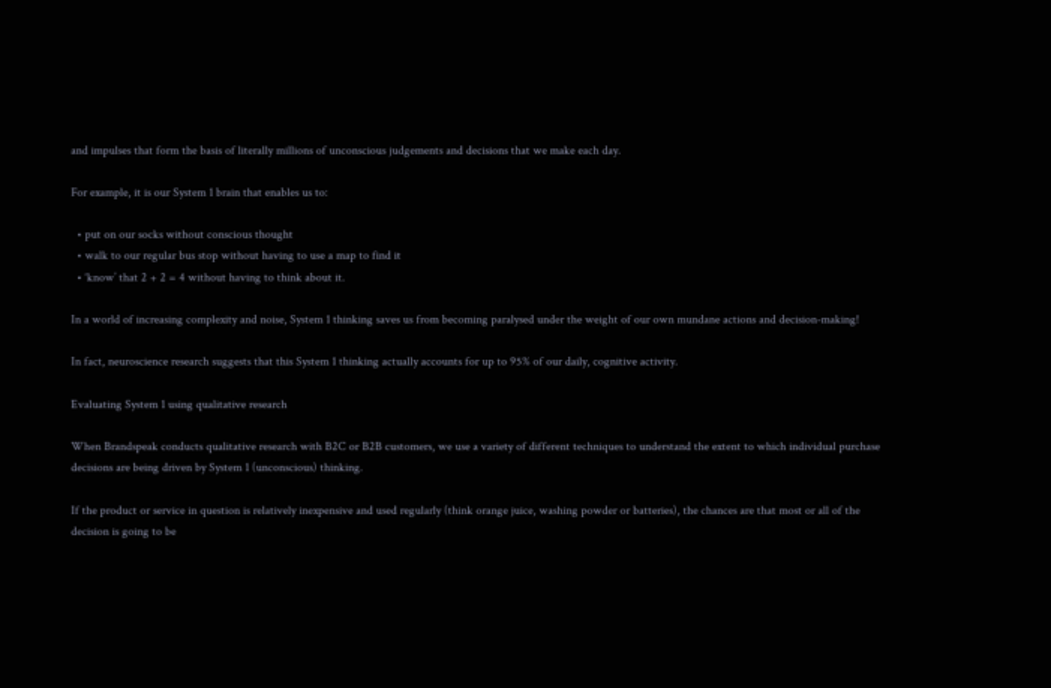and impulses that form the basis of literally millions of unconscious judgements and decisions that we make each day.

For example, it is our System 1 brain that enables us to:

  • put on our socks without conscious thought
  • walk to our regular bus stop without having to use a map to find it
  • ‘know’ that 2 + 2 = 4 without having to think about it.

In a world of increasing complexity and noise, System 1 thinking saves us from becoming paralysed under the weight of our own mundane actions and decision-making!

In fact, neuroscience research suggests that this System 1 thinking actually accounts for up to 95% of our daily, cognitive activity.

Evaluating System 1 using qualitative research

When Brandspeak conducts qualitative research with B2C or B2B customers, we use a variety of different techniques to understand the extent to which individual purchase decisions are being driven by System 1 (unconscious) thinking.

If the product or service in question is relatively inexpensive and used regularly (think orange juice, washing powder or batteries), the chances are that most or all of the decision is going to be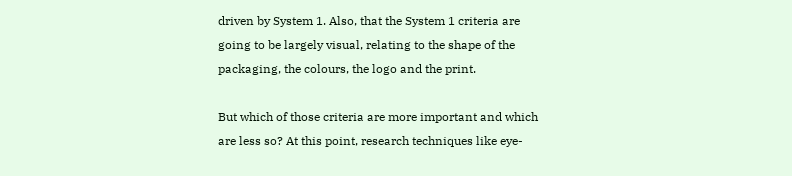driven by System 1. Also, that the System 1 criteria are going to be largely visual, relating to the shape of the packaging, the colours, the logo and the print.

But which of those criteria are more important and which are less so? At this point, research techniques like eye-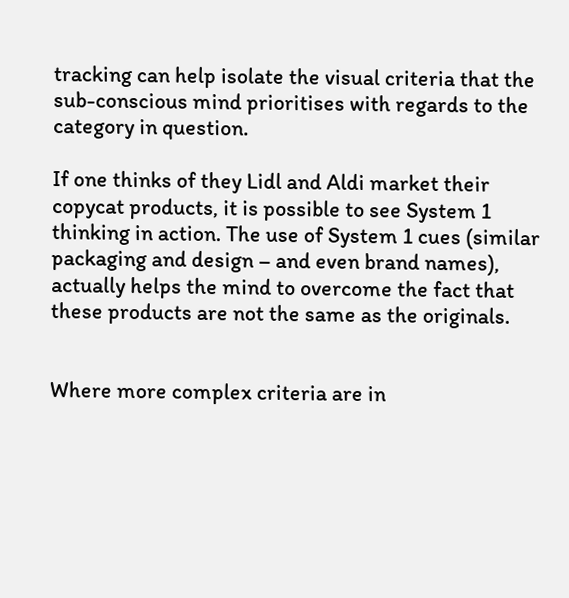tracking can help isolate the visual criteria that the sub-conscious mind prioritises with regards to the category in question.

If one thinks of they Lidl and Aldi market their copycat products, it is possible to see System 1 thinking in action. The use of System 1 cues (similar packaging and design – and even brand names), actually helps the mind to overcome the fact that these products are not the same as the originals.


Where more complex criteria are in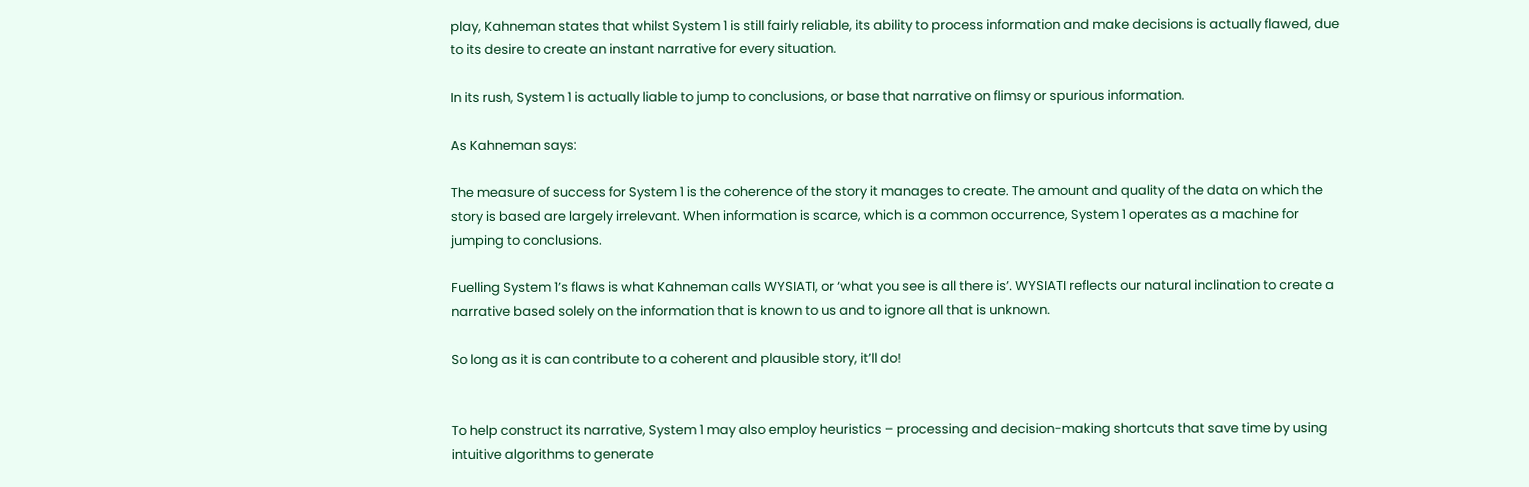play, Kahneman states that whilst System 1 is still fairly reliable, its ability to process information and make decisions is actually flawed, due to its desire to create an instant narrative for every situation.

In its rush, System 1 is actually liable to jump to conclusions, or base that narrative on flimsy or spurious information.

As Kahneman says:

The measure of success for System 1 is the coherence of the story it manages to create. The amount and quality of the data on which the story is based are largely irrelevant. When information is scarce, which is a common occurrence, System 1 operates as a machine for jumping to conclusions.

Fuelling System 1’s flaws is what Kahneman calls WYSIATI, or ‘what you see is all there is’. WYSIATI reflects our natural inclination to create a narrative based solely on the information that is known to us and to ignore all that is unknown.

So long as it is can contribute to a coherent and plausible story, it’ll do!


To help construct its narrative, System 1 may also employ heuristics – processing and decision-making shortcuts that save time by using intuitive algorithms to generate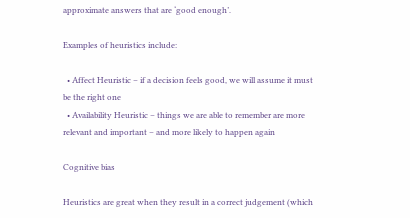approximate answers that are ‘good enough’.

Examples of heuristics include:

  • Affect Heuristic – if a decision feels good, we will assume it must be the right one
  • Availability Heuristic – things we are able to remember are more relevant and important – and more likely to happen again

Cognitive bias

Heuristics are great when they result in a correct judgement (which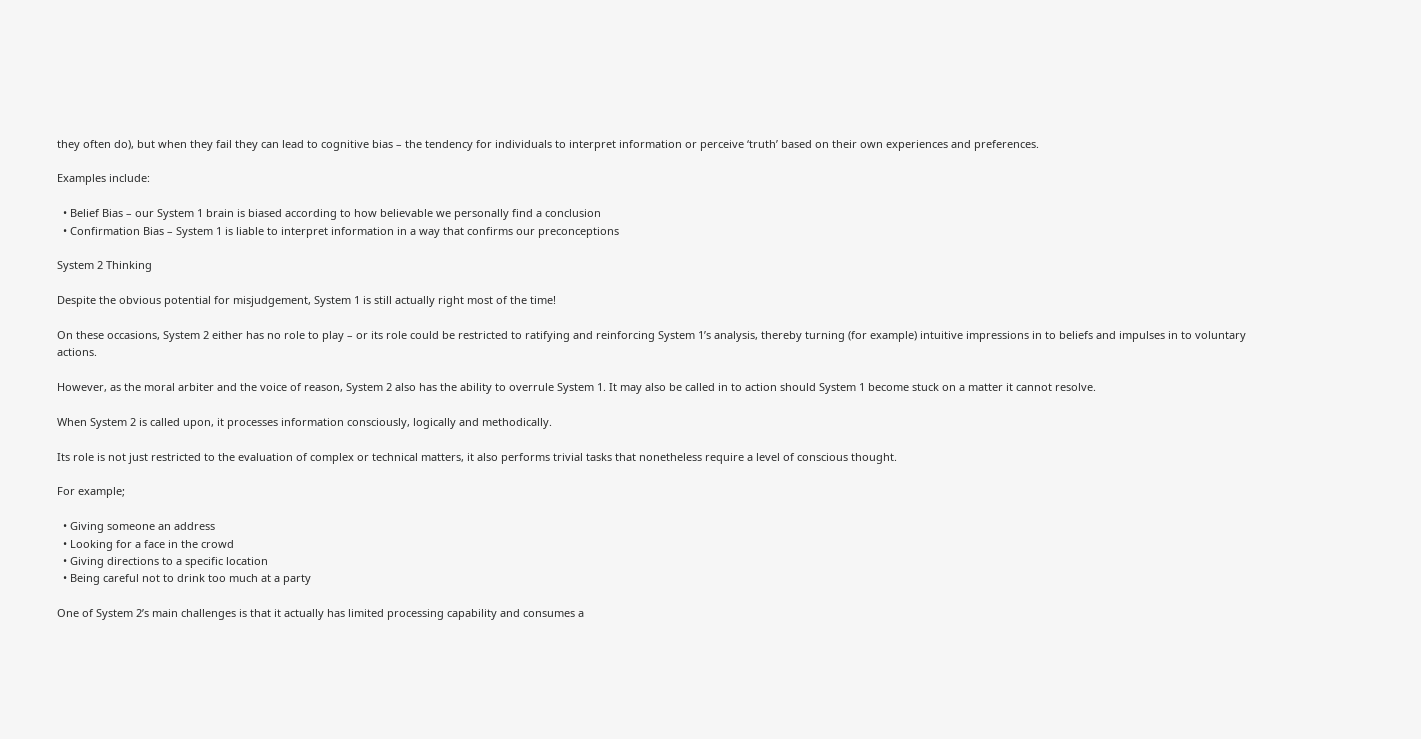they often do), but when they fail they can lead to cognitive bias – the tendency for individuals to interpret information or perceive ‘truth’ based on their own experiences and preferences.

Examples include:

  • Belief Bias – our System 1 brain is biased according to how believable we personally find a conclusion
  • Confirmation Bias – System 1 is liable to interpret information in a way that confirms our preconceptions

System 2 Thinking

Despite the obvious potential for misjudgement, System 1 is still actually right most of the time!

On these occasions, System 2 either has no role to play – or its role could be restricted to ratifying and reinforcing System 1’s analysis, thereby turning (for example) intuitive impressions in to beliefs and impulses in to voluntary actions.

However, as the moral arbiter and the voice of reason, System 2 also has the ability to overrule System 1. It may also be called in to action should System 1 become stuck on a matter it cannot resolve.

When System 2 is called upon, it processes information consciously, logically and methodically.

Its role is not just restricted to the evaluation of complex or technical matters, it also performs trivial tasks that nonetheless require a level of conscious thought.

For example;

  • Giving someone an address
  • Looking for a face in the crowd
  • Giving directions to a specific location
  • Being careful not to drink too much at a party

One of System 2’s main challenges is that it actually has limited processing capability and consumes a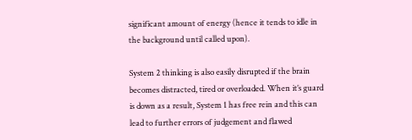significant amount of energy (hence it tends to idle in the background until called upon).

System 2 thinking is also easily disrupted if the brain becomes distracted, tired or overloaded. When it’s guard is down as a result, System 1 has free rein and this can lead to further errors of judgement and flawed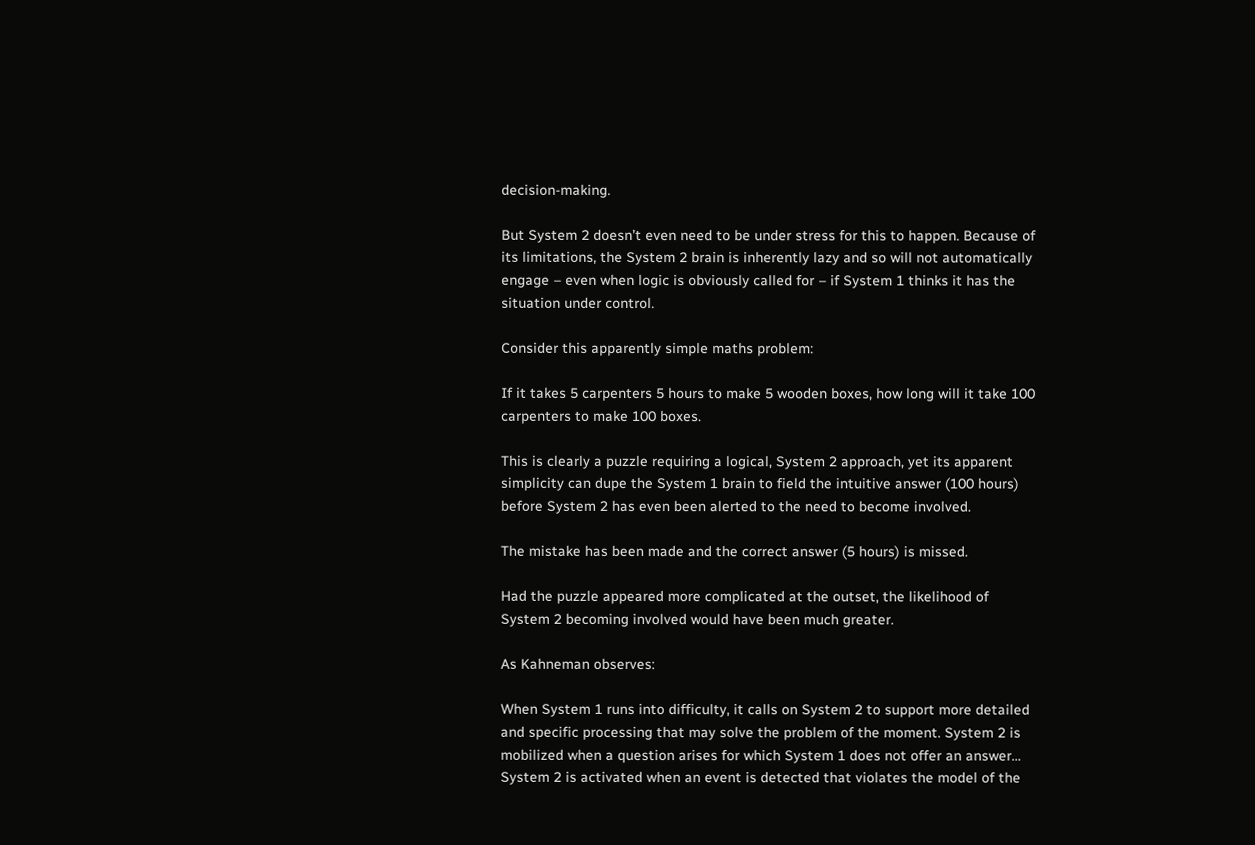decision-making.

But System 2 doesn’t even need to be under stress for this to happen. Because of its limitations, the System 2 brain is inherently lazy and so will not automatically engage – even when logic is obviously called for – if System 1 thinks it has the situation under control.

Consider this apparently simple maths problem:

If it takes 5 carpenters 5 hours to make 5 wooden boxes, how long will it take 100 carpenters to make 100 boxes.

This is clearly a puzzle requiring a logical, System 2 approach, yet its apparent simplicity can dupe the System 1 brain to field the intuitive answer (100 hours) before System 2 has even been alerted to the need to become involved.

The mistake has been made and the correct answer (5 hours) is missed.

Had the puzzle appeared more complicated at the outset, the likelihood of System 2 becoming involved would have been much greater.

As Kahneman observes:

When System 1 runs into difficulty, it calls on System 2 to support more detailed and specific processing that may solve the problem of the moment. System 2 is mobilized when a question arises for which System 1 does not offer an answer… System 2 is activated when an event is detected that violates the model of the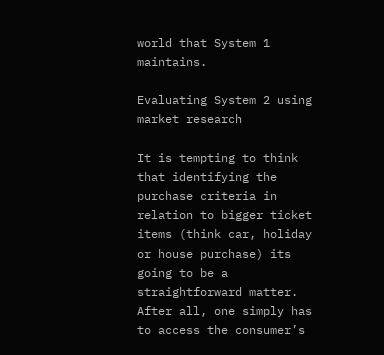world that System 1 maintains.

Evaluating System 2 using market research

It is tempting to think that identifying the purchase criteria in relation to bigger ticket items (think car, holiday or house purchase) its going to be a straightforward matter. After all, one simply has to access the consumer’s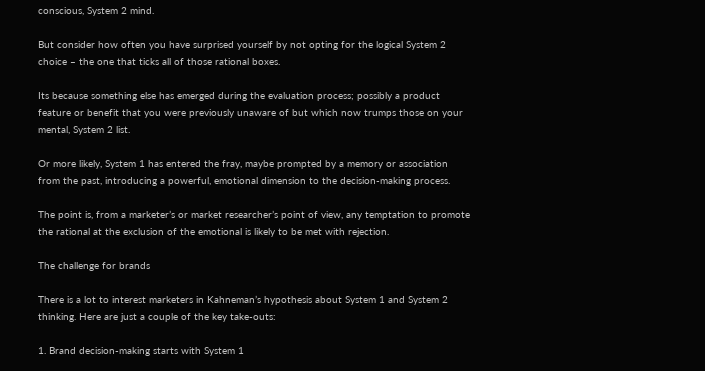conscious, System 2 mind.

But consider how often you have surprised yourself by not opting for the logical System 2 choice – the one that ticks all of those rational boxes.

Its because something else has emerged during the evaluation process; possibly a product feature or benefit that you were previously unaware of but which now trumps those on your mental, System 2 list.

Or more likely, System 1 has entered the fray, maybe prompted by a memory or association from the past, introducing a powerful, emotional dimension to the decision-making process.

The point is, from a marketer’s or market researcher’s point of view, any temptation to promote the rational at the exclusion of the emotional is likely to be met with rejection.

The challenge for brands

There is a lot to interest marketers in Kahneman’s hypothesis about System 1 and System 2 thinking. Here are just a couple of the key take-outs:

1. Brand decision-making starts with System 1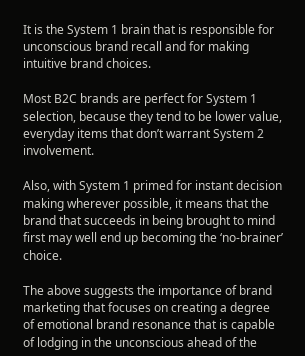It is the System 1 brain that is responsible for unconscious brand recall and for making intuitive brand choices.

Most B2C brands are perfect for System 1 selection, because they tend to be lower value, everyday items that don’t warrant System 2 involvement.

Also, with System 1 primed for instant decision making wherever possible, it means that the brand that succeeds in being brought to mind first may well end up becoming the ‘no-brainer’ choice.

The above suggests the importance of brand marketing that focuses on creating a degree of emotional brand resonance that is capable of lodging in the unconscious ahead of the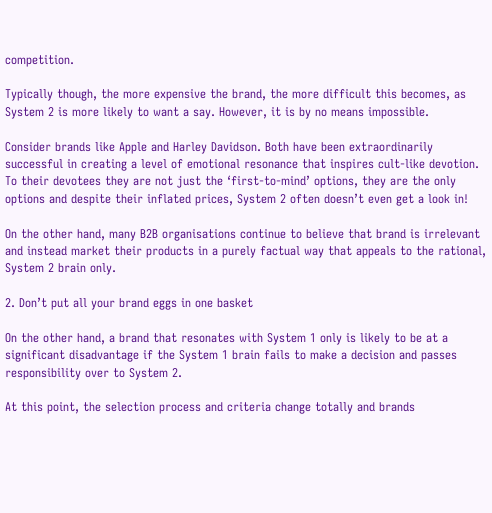competition.

Typically though, the more expensive the brand, the more difficult this becomes, as System 2 is more likely to want a say. However, it is by no means impossible.

Consider brands like Apple and Harley Davidson. Both have been extraordinarily successful in creating a level of emotional resonance that inspires cult-like devotion. To their devotees they are not just the ‘first-to-mind’ options, they are the only options and despite their inflated prices, System 2 often doesn’t even get a look in!

On the other hand, many B2B organisations continue to believe that brand is irrelevant and instead market their products in a purely factual way that appeals to the rational, System 2 brain only.

2. Don’t put all your brand eggs in one basket

On the other hand, a brand that resonates with System 1 only is likely to be at a significant disadvantage if the System 1 brain fails to make a decision and passes responsibility over to System 2.

At this point, the selection process and criteria change totally and brands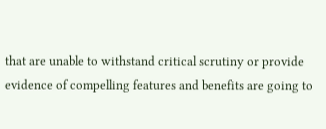that are unable to withstand critical scrutiny or provide evidence of compelling features and benefits are going to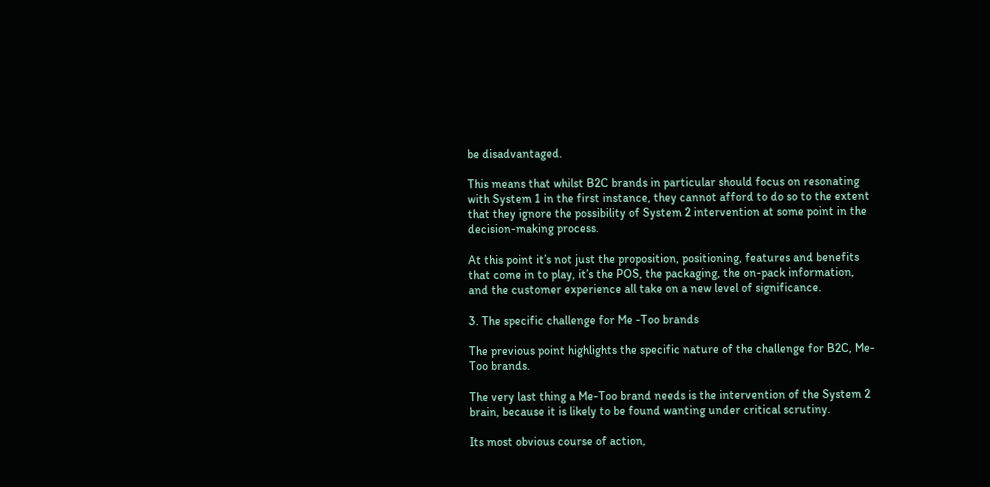be disadvantaged.

This means that whilst B2C brands in particular should focus on resonating with System 1 in the first instance, they cannot afford to do so to the extent that they ignore the possibility of System 2 intervention at some point in the decision-making process.

At this point it’s not just the proposition, positioning, features and benefits that come in to play, it’s the POS, the packaging, the on-pack information, and the customer experience all take on a new level of significance.

3. The specific challenge for Me -Too brands

The previous point highlights the specific nature of the challenge for B2C, Me-Too brands.

The very last thing a Me-Too brand needs is the intervention of the System 2 brain, because it is likely to be found wanting under critical scrutiny.

Its most obvious course of action,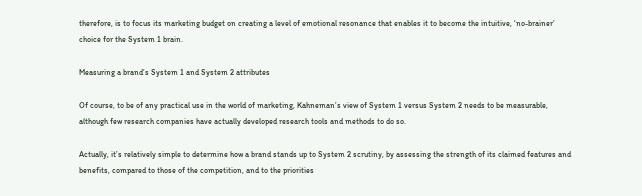therefore, is to focus its marketing budget on creating a level of emotional resonance that enables it to become the intuitive, ‘no-brainer’ choice for the System 1 brain.

Measuring a brand’s System 1 and System 2 attributes

Of course, to be of any practical use in the world of marketing, Kahneman’s view of System 1 versus System 2 needs to be measurable, although few research companies have actually developed research tools and methods to do so.

Actually, it’s relatively simple to determine how a brand stands up to System 2 scrutiny, by assessing the strength of its claimed features and benefits, compared to those of the competition, and to the priorities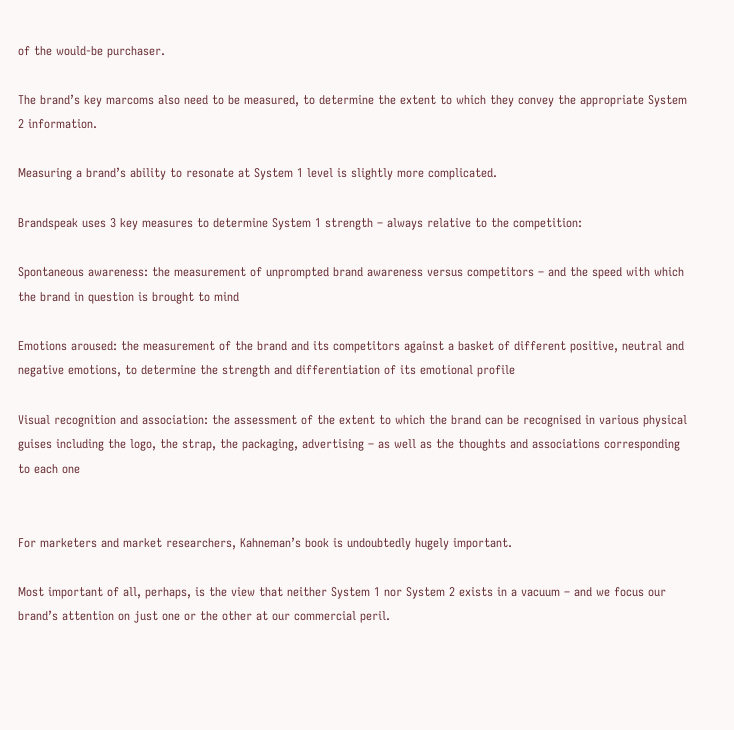of the would-be purchaser.

The brand’s key marcoms also need to be measured, to determine the extent to which they convey the appropriate System 2 information.

Measuring a brand’s ability to resonate at System 1 level is slightly more complicated.

Brandspeak uses 3 key measures to determine System 1 strength – always relative to the competition:

Spontaneous awareness: the measurement of unprompted brand awareness versus competitors – and the speed with which the brand in question is brought to mind

Emotions aroused: the measurement of the brand and its competitors against a basket of different positive, neutral and negative emotions, to determine the strength and differentiation of its emotional profile

Visual recognition and association: the assessment of the extent to which the brand can be recognised in various physical guises including the logo, the strap, the packaging, advertising – as well as the thoughts and associations corresponding to each one


For marketers and market researchers, Kahneman’s book is undoubtedly hugely important.

Most important of all, perhaps, is the view that neither System 1 nor System 2 exists in a vacuum – and we focus our brand’s attention on just one or the other at our commercial peril.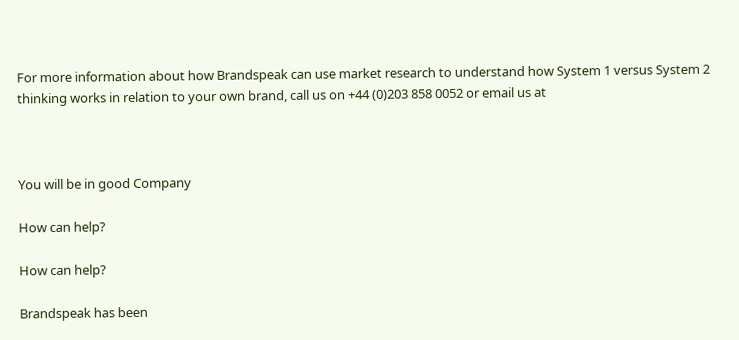For more information about how Brandspeak can use market research to understand how System 1 versus System 2 thinking works in relation to your own brand, call us on +44 (0)203 858 0052 or email us at



You will be in good Company

How can help?

How can help?

Brandspeak has been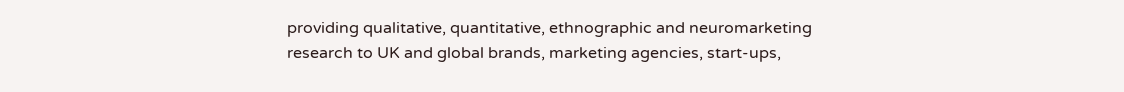providing qualitative, quantitative, ethnographic and neuromarketing research to UK and global brands, marketing agencies, start-ups,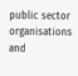public sector organisations and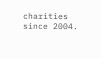charities since 2004.